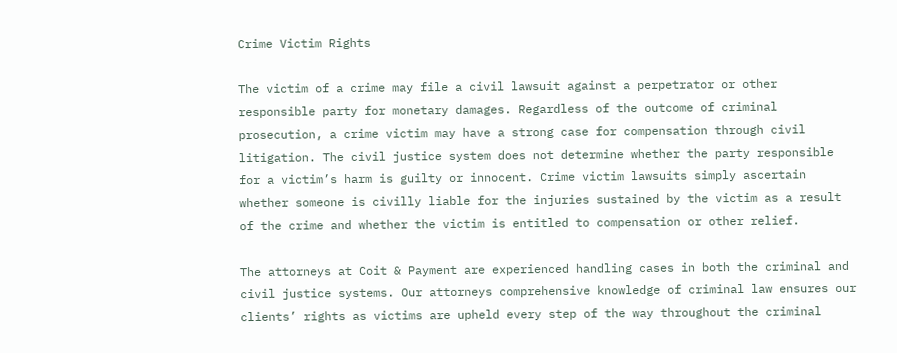Crime Victim Rights

The victim of a crime may file a civil lawsuit against a perpetrator or other responsible party for monetary damages. Regardless of the outcome of criminal prosecution, a crime victim may have a strong case for compensation through civil litigation. The civil justice system does not determine whether the party responsible for a victim’s harm is guilty or innocent. Crime victim lawsuits simply ascertain whether someone is civilly liable for the injuries sustained by the victim as a result of the crime and whether the victim is entitled to compensation or other relief.

The attorneys at Coit & Payment are experienced handling cases in both the criminal and civil justice systems. Our attorneys comprehensive knowledge of criminal law ensures our clients’ rights as victims are upheld every step of the way throughout the criminal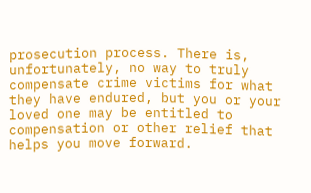prosecution process. There is, unfortunately, no way to truly compensate crime victims for what they have endured, but you or your loved one may be entitled to compensation or other relief that helps you move forward.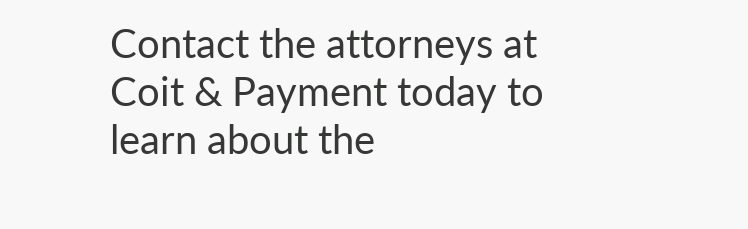Contact the attorneys at Coit & Payment today to learn about the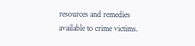resources and remedies available to crime victims.